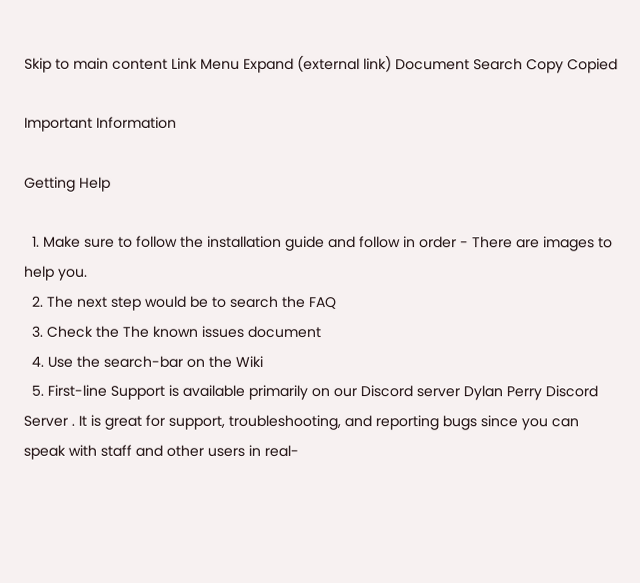Skip to main content Link Menu Expand (external link) Document Search Copy Copied

Important Information

Getting Help

  1. Make sure to follow the installation guide and follow in order - There are images to help you.
  2. The next step would be to search the FAQ
  3. Check the The known issues document
  4. Use the search-bar on the Wiki
  5. First-line Support is available primarily on our Discord server Dylan Perry Discord Server . It is great for support, troubleshooting, and reporting bugs since you can speak with staff and other users in real-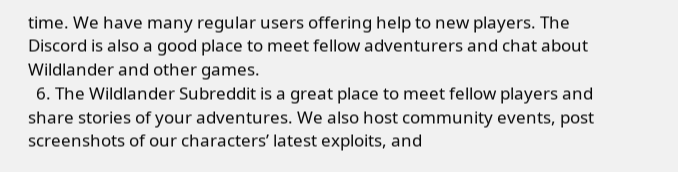time. We have many regular users offering help to new players. The Discord is also a good place to meet fellow adventurers and chat about Wildlander and other games.
  6. The Wildlander Subreddit is a great place to meet fellow players and share stories of your adventures. We also host community events, post screenshots of our characters’ latest exploits, and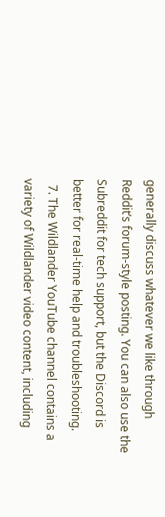generally discuss whatever we like through Reddit’s forum-style posting. You can also use the Subreddit for tech support, but the Discord is better for real-time help and troubleshooting.
  7. The Wildlander YouTube channel contains a variety of Wildlander video content, including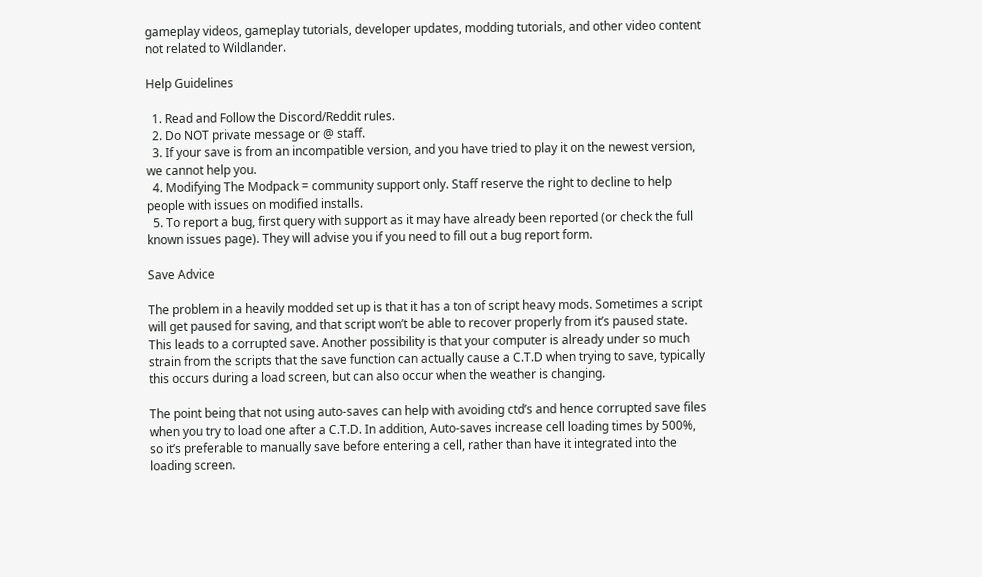gameplay videos, gameplay tutorials, developer updates, modding tutorials, and other video content not related to Wildlander.

Help Guidelines

  1. Read and Follow the Discord/Reddit rules.
  2. Do NOT private message or @ staff.
  3. If your save is from an incompatible version, and you have tried to play it on the newest version, we cannot help you.
  4. Modifying The Modpack = community support only. Staff reserve the right to decline to help people with issues on modified installs.
  5. To report a bug, first query with support as it may have already been reported (or check the full known issues page). They will advise you if you need to fill out a bug report form.

Save Advice

The problem in a heavily modded set up is that it has a ton of script heavy mods. Sometimes a script will get paused for saving, and that script won’t be able to recover properly from it’s paused state. This leads to a corrupted save. Another possibility is that your computer is already under so much strain from the scripts that the save function can actually cause a C.T.D when trying to save, typically this occurs during a load screen, but can also occur when the weather is changing.

The point being that not using auto-saves can help with avoiding ctd’s and hence corrupted save files when you try to load one after a C.T.D. In addition, Auto-saves increase cell loading times by 500%, so it’s preferable to manually save before entering a cell, rather than have it integrated into the loading screen.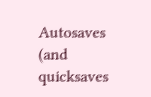Autosaves (and quicksaves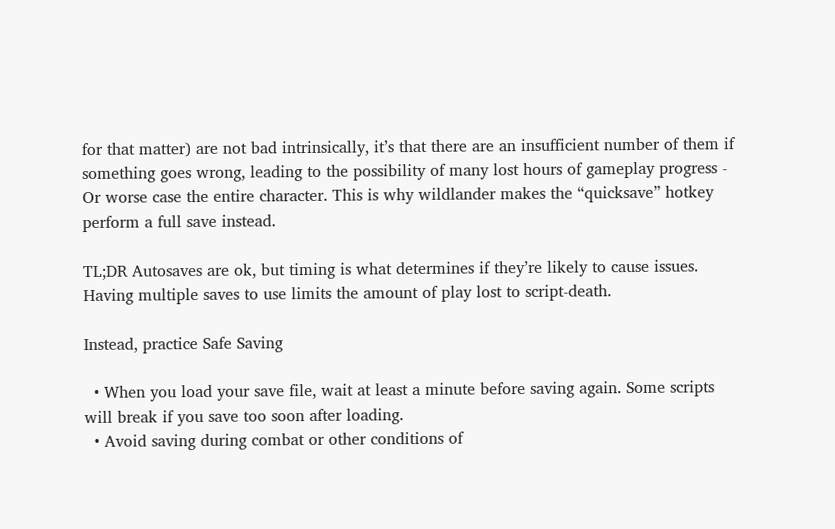for that matter) are not bad intrinsically, it’s that there are an insufficient number of them if something goes wrong, leading to the possibility of many lost hours of gameplay progress - Or worse case the entire character. This is why wildlander makes the “quicksave” hotkey perform a full save instead.

TL;DR Autosaves are ok, but timing is what determines if they’re likely to cause issues. Having multiple saves to use limits the amount of play lost to script-death.

Instead, practice Safe Saving

  • When you load your save file, wait at least a minute before saving again. Some scripts will break if you save too soon after loading.
  • Avoid saving during combat or other conditions of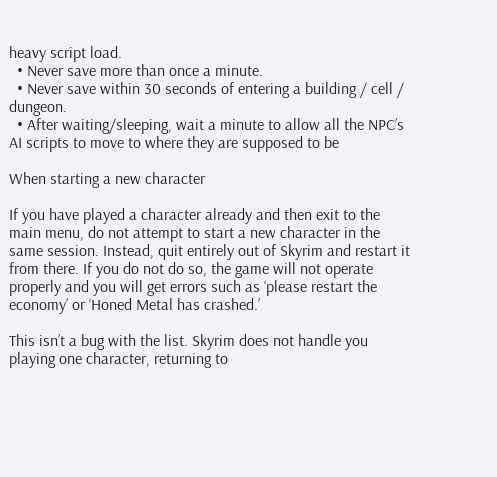heavy script load.
  • Never save more than once a minute.
  • Never save within 30 seconds of entering a building / cell / dungeon.
  • After waiting/sleeping, wait a minute to allow all the NPC’s AI scripts to move to where they are supposed to be

When starting a new character

If you have played a character already and then exit to the main menu, do not attempt to start a new character in the same session. Instead, quit entirely out of Skyrim and restart it from there. If you do not do so, the game will not operate properly and you will get errors such as ‘please restart the economy’ or ‘Honed Metal has crashed.’

This isn’t a bug with the list. Skyrim does not handle you playing one character, returning to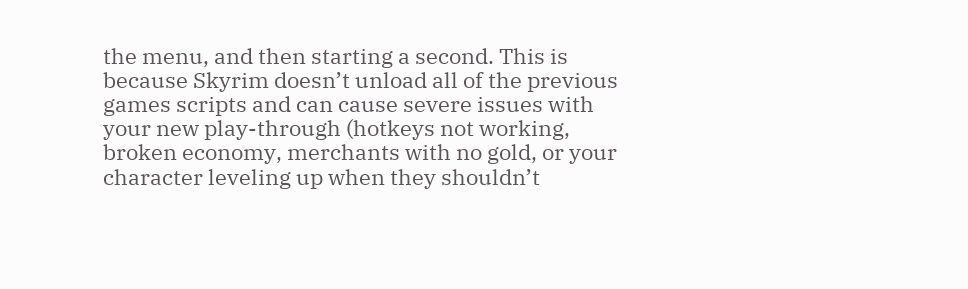the menu, and then starting a second. This is because Skyrim doesn’t unload all of the previous games scripts and can cause severe issues with your new play-through (hotkeys not working, broken economy, merchants with no gold, or your character leveling up when they shouldn’t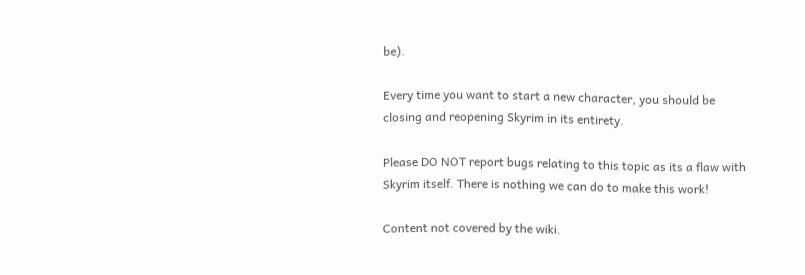be).

Every time you want to start a new character, you should be closing and reopening Skyrim in its entirety.

Please DO NOT report bugs relating to this topic as its a flaw with Skyrim itself. There is nothing we can do to make this work!

Content not covered by the wiki.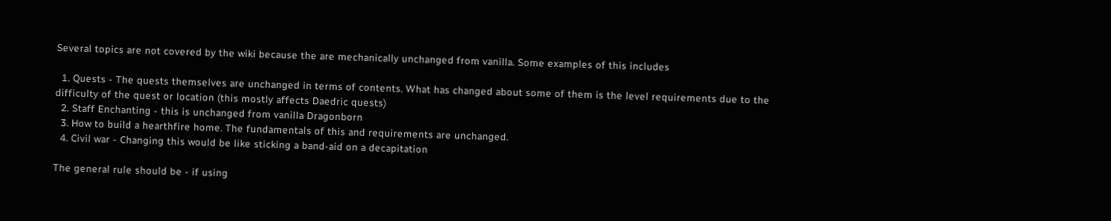Several topics are not covered by the wiki because the are mechanically unchanged from vanilla. Some examples of this includes

  1. Quests - The quests themselves are unchanged in terms of contents. What has changed about some of them is the level requirements due to the difficulty of the quest or location (this mostly affects Daedric quests)
  2. Staff Enchanting - this is unchanged from vanilla Dragonborn
  3. How to build a hearthfire home. The fundamentals of this and requirements are unchanged.
  4. Civil war - Changing this would be like sticking a band-aid on a decapitation

The general rule should be - if using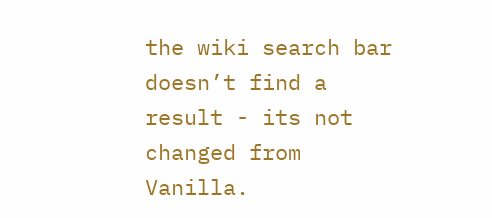the wiki search bar doesn’t find a result - its not changed from Vanilla.